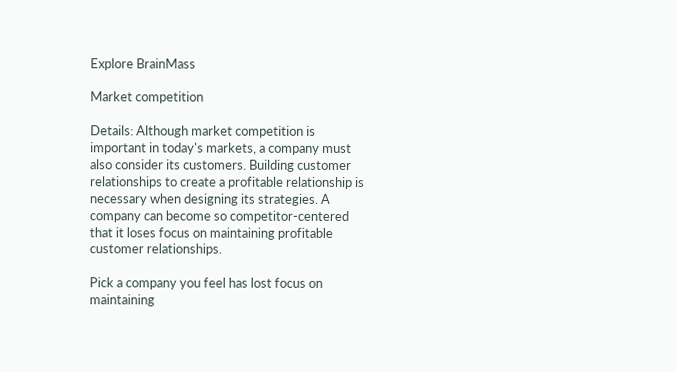Explore BrainMass

Market competition

Details: Although market competition is important in today's markets, a company must also consider its customers. Building customer relationships to create a profitable relationship is necessary when designing its strategies. A company can become so competitor-centered that it loses focus on maintaining profitable customer relationships.

Pick a company you feel has lost focus on maintaining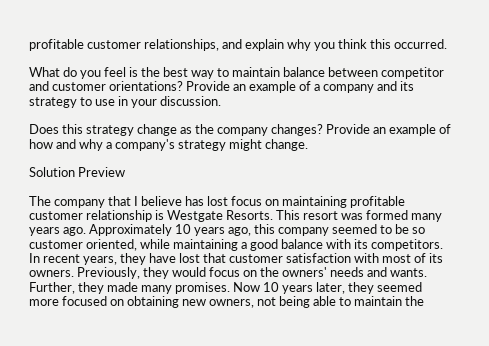profitable customer relationships, and explain why you think this occurred.

What do you feel is the best way to maintain balance between competitor and customer orientations? Provide an example of a company and its strategy to use in your discussion.

Does this strategy change as the company changes? Provide an example of how and why a company's strategy might change.

Solution Preview

The company that I believe has lost focus on maintaining profitable customer relationship is Westgate Resorts. This resort was formed many years ago. Approximately 10 years ago, this company seemed to be so customer oriented, while maintaining a good balance with its competitors. In recent years, they have lost that customer satisfaction with most of its owners. Previously, they would focus on the owners' needs and wants. Further, they made many promises. Now 10 years later, they seemed more focused on obtaining new owners, not being able to maintain the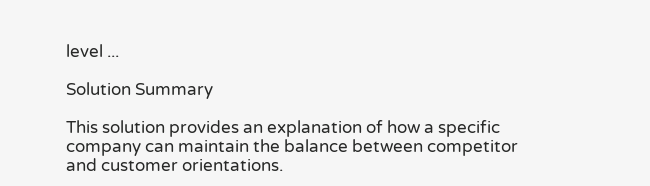level ...

Solution Summary

This solution provides an explanation of how a specific company can maintain the balance between competitor and customer orientations.